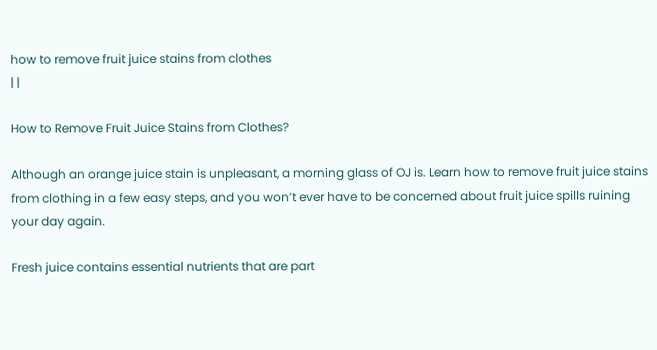how to remove fruit juice stains from clothes
| |

How to Remove Fruit Juice Stains from Clothes?

Although an orange juice stain is unpleasant, a morning glass of OJ is. Learn how to remove fruit juice stains from clothing in a few easy steps, and you won’t ever have to be concerned about fruit juice spills ruining your day again.

Fresh juice contains essential nutrients that are part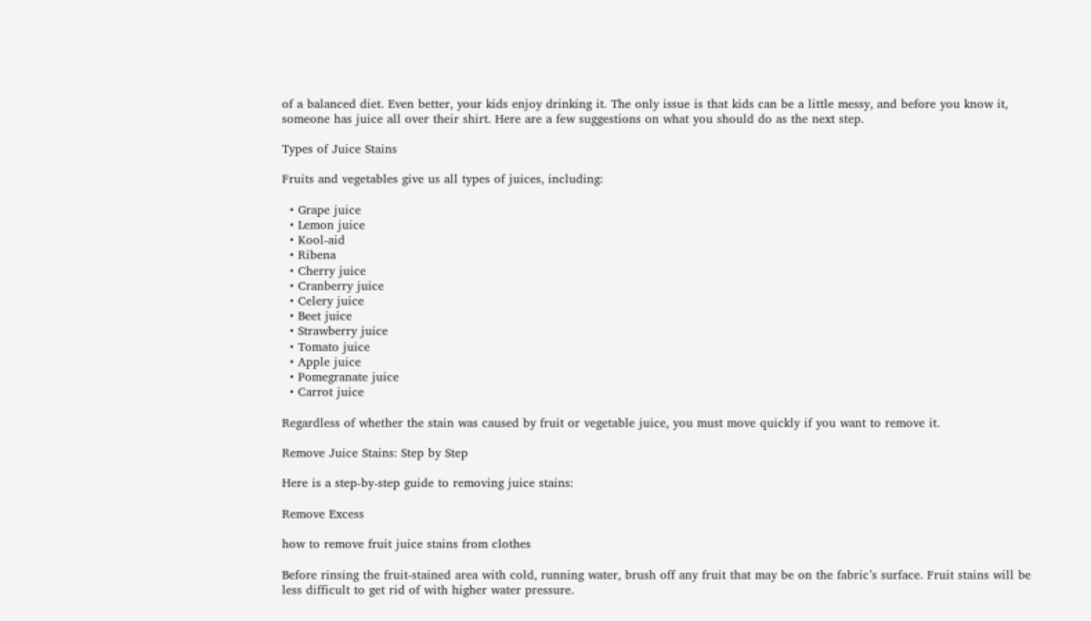of a balanced diet. Even better, your kids enjoy drinking it. The only issue is that kids can be a little messy, and before you know it, someone has juice all over their shirt. Here are a few suggestions on what you should do as the next step.

Types of Juice Stains

Fruits and vegetables give us all types of juices, including:

  • Grape juice
  • Lemon juice
  • Kool-aid
  • Ribena
  • Cherry juice
  • Cranberry juice
  • Celery juice
  • Beet juice
  • Strawberry juice
  • Tomato juice
  • Apple juice
  • Pomegranate juice
  • Carrot juice

Regardless of whether the stain was caused by fruit or vegetable juice, you must move quickly if you want to remove it.

Remove Juice Stains: Step by Step

Here is a step-by-step guide to removing juice stains:

Remove Excess

how to remove fruit juice stains from clothes

Before rinsing the fruit-stained area with cold, running water, brush off any fruit that may be on the fabric’s surface. Fruit stains will be less difficult to get rid of with higher water pressure.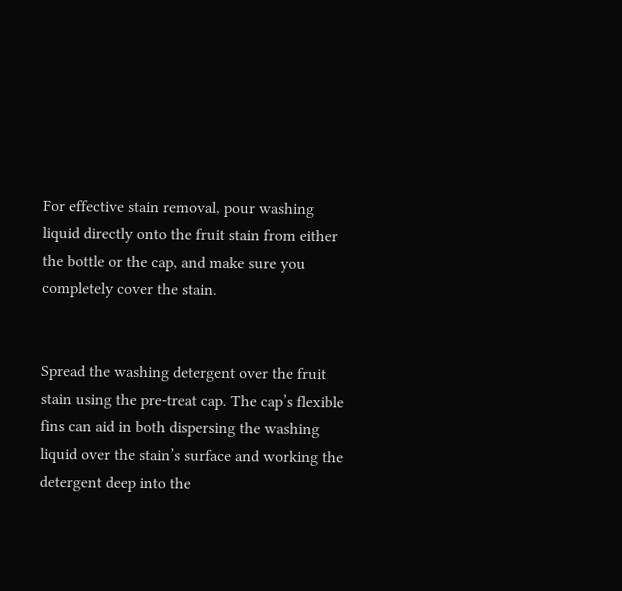For effective stain removal, pour washing liquid directly onto the fruit stain from either the bottle or the cap, and make sure you completely cover the stain.


Spread the washing detergent over the fruit stain using the pre-treat cap. The cap’s flexible fins can aid in both dispersing the washing liquid over the stain’s surface and working the detergent deep into the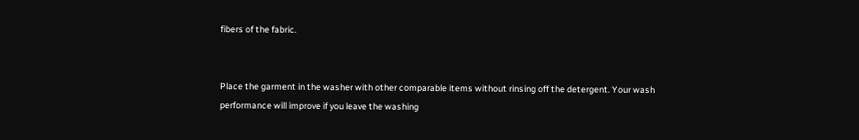fibers of the fabric.


Place the garment in the washer with other comparable items without rinsing off the detergent. Your wash performance will improve if you leave the washing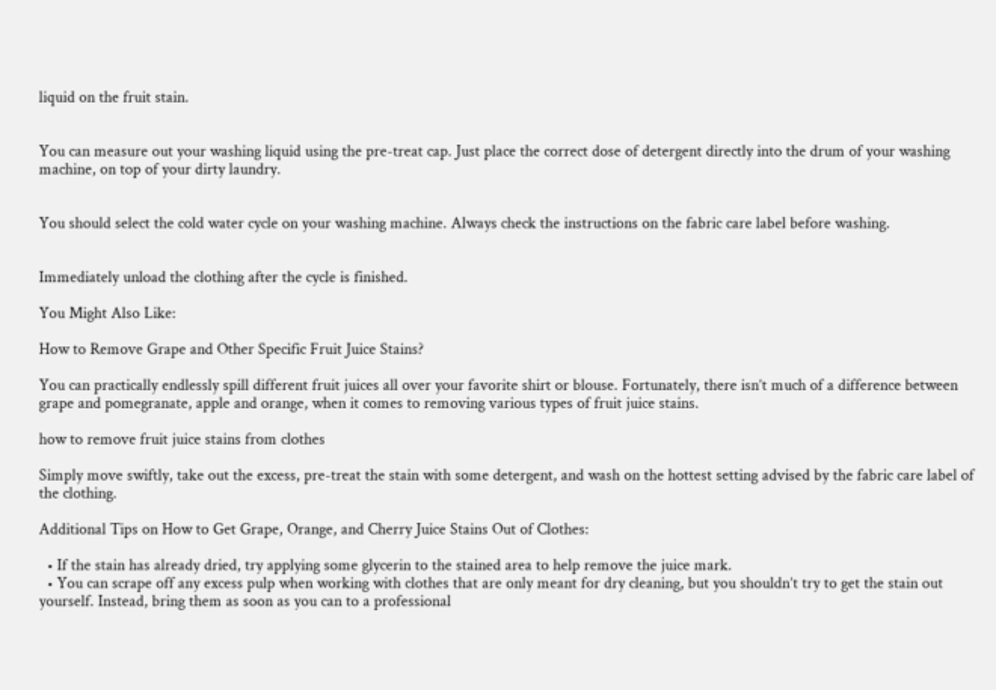liquid on the fruit stain.


You can measure out your washing liquid using the pre-treat cap. Just place the correct dose of detergent directly into the drum of your washing machine, on top of your dirty laundry.


You should select the cold water cycle on your washing machine. Always check the instructions on the fabric care label before washing.


Immediately unload the clothing after the cycle is finished.

You Might Also Like:

How to Remove Grape and Other Specific Fruit Juice Stains?

You can practically endlessly spill different fruit juices all over your favorite shirt or blouse. Fortunately, there isn’t much of a difference between grape and pomegranate, apple and orange, when it comes to removing various types of fruit juice stains.

how to remove fruit juice stains from clothes

Simply move swiftly, take out the excess, pre-treat the stain with some detergent, and wash on the hottest setting advised by the fabric care label of the clothing.

Additional Tips on How to Get Grape, Orange, and Cherry Juice Stains Out of Clothes:

  • If the stain has already dried, try applying some glycerin to the stained area to help remove the juice mark.
  • You can scrape off any excess pulp when working with clothes that are only meant for dry cleaning, but you shouldn’t try to get the stain out yourself. Instead, bring them as soon as you can to a professional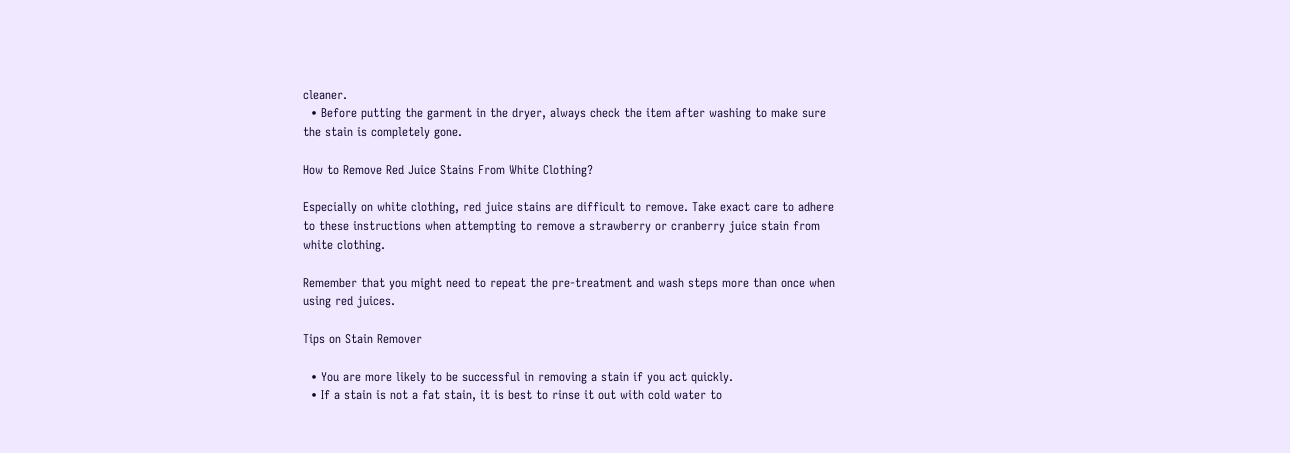cleaner.
  • Before putting the garment in the dryer, always check the item after washing to make sure the stain is completely gone.

How to Remove Red Juice Stains From White Clothing?

Especially on white clothing, red juice stains are difficult to remove. Take exact care to adhere to these instructions when attempting to remove a strawberry or cranberry juice stain from white clothing.

Remember that you might need to repeat the pre-treatment and wash steps more than once when using red juices.

Tips on Stain Remover

  • You are more likely to be successful in removing a stain if you act quickly.
  • If a stain is not a fat stain, it is best to rinse it out with cold water to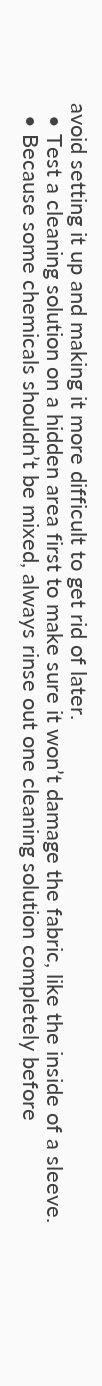avoid setting it up and making it more difficult to get rid of later.
  • Test a cleaning solution on a hidden area first to make sure it won’t damage the fabric, like the inside of a sleeve.
  • Because some chemicals shouldn’t be mixed, always rinse out one cleaning solution completely before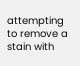attempting to remove a stain with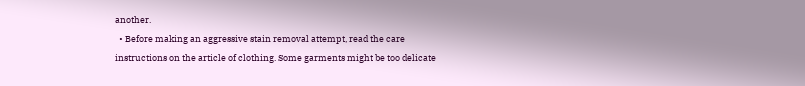another.
  • Before making an aggressive stain removal attempt, read the care instructions on the article of clothing. Some garments might be too delicate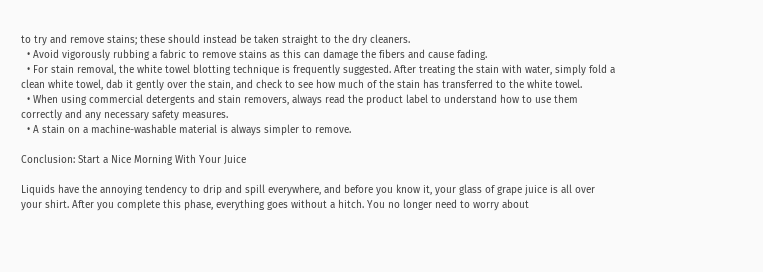to try and remove stains; these should instead be taken straight to the dry cleaners.
  • Avoid vigorously rubbing a fabric to remove stains as this can damage the fibers and cause fading.
  • For stain removal, the white towel blotting technique is frequently suggested. After treating the stain with water, simply fold a clean white towel, dab it gently over the stain, and check to see how much of the stain has transferred to the white towel.
  • When using commercial detergents and stain removers, always read the product label to understand how to use them correctly and any necessary safety measures.
  • A stain on a machine-washable material is always simpler to remove.

Conclusion: Start a Nice Morning With Your Juice

Liquids have the annoying tendency to drip and spill everywhere, and before you know it, your glass of grape juice is all over your shirt. After you complete this phase, everything goes without a hitch. You no longer need to worry about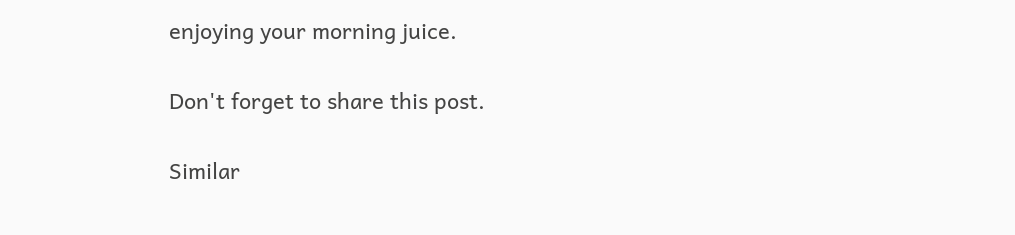enjoying your morning juice.

Don't forget to share this post.

Similar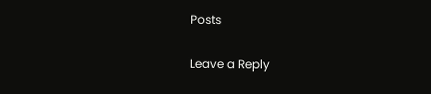Posts

Leave a Reply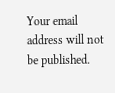Your email address will not be published.